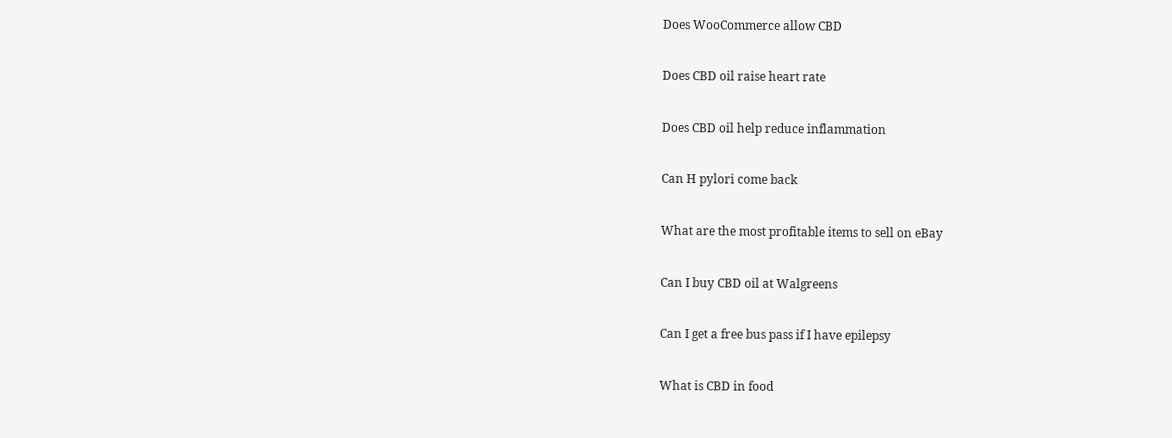Does WooCommerce allow CBD

Does CBD oil raise heart rate

Does CBD oil help reduce inflammation

Can H pylori come back

What are the most profitable items to sell on eBay

Can I buy CBD oil at Walgreens

Can I get a free bus pass if I have epilepsy

What is CBD in food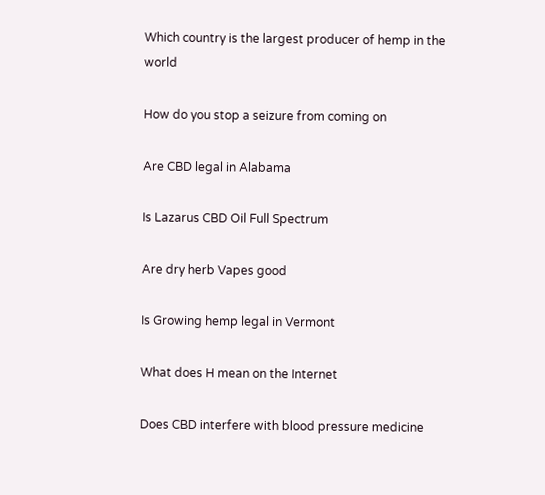Which country is the largest producer of hemp in the world

How do you stop a seizure from coming on

Are CBD legal in Alabama

Is Lazarus CBD Oil Full Spectrum

Are dry herb Vapes good

Is Growing hemp legal in Vermont

What does H mean on the Internet

Does CBD interfere with blood pressure medicine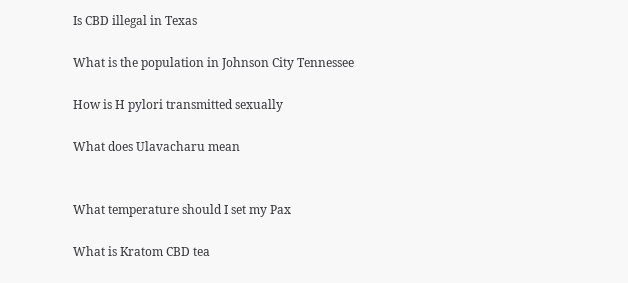Is CBD illegal in Texas

What is the population in Johnson City Tennessee

How is H pylori transmitted sexually

What does Ulavacharu mean


What temperature should I set my Pax

What is Kratom CBD tea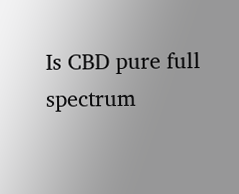Is CBD pure full spectrum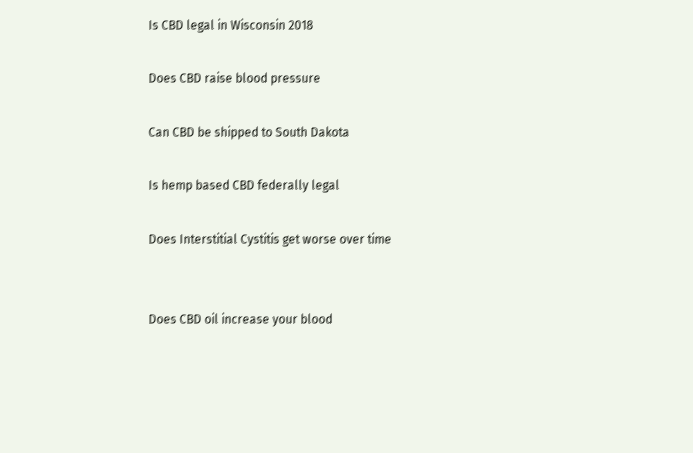Is CBD legal in Wisconsin 2018

Does CBD raise blood pressure

Can CBD be shipped to South Dakota

Is hemp based CBD federally legal

Does Interstitial Cystitis get worse over time


Does CBD oil increase your blood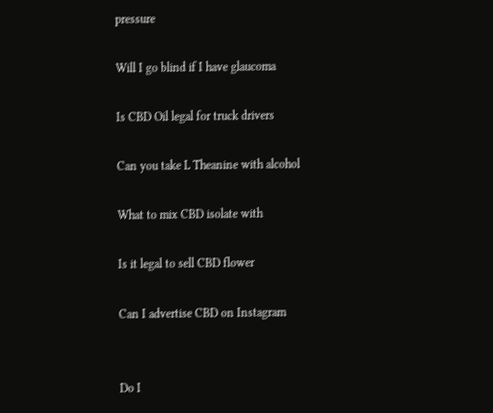pressure

Will I go blind if I have glaucoma

Is CBD Oil legal for truck drivers

Can you take L Theanine with alcohol

What to mix CBD isolate with

Is it legal to sell CBD flower

Can I advertise CBD on Instagram


Do I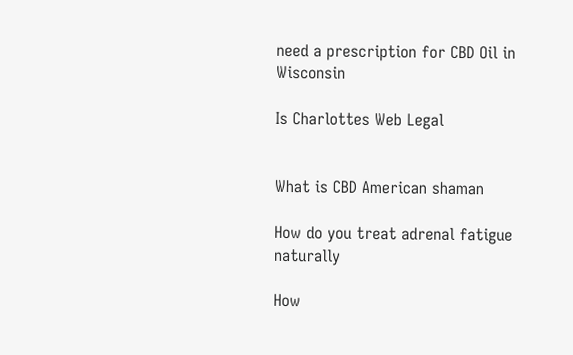need a prescription for CBD Oil in Wisconsin

Is Charlottes Web Legal


What is CBD American shaman

How do you treat adrenal fatigue naturally

How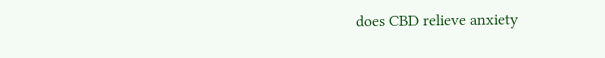does CBD relieve anxiety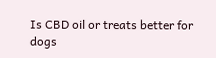Is CBD oil or treats better for dogs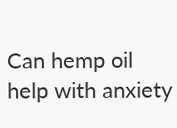Can hemp oil help with anxiety